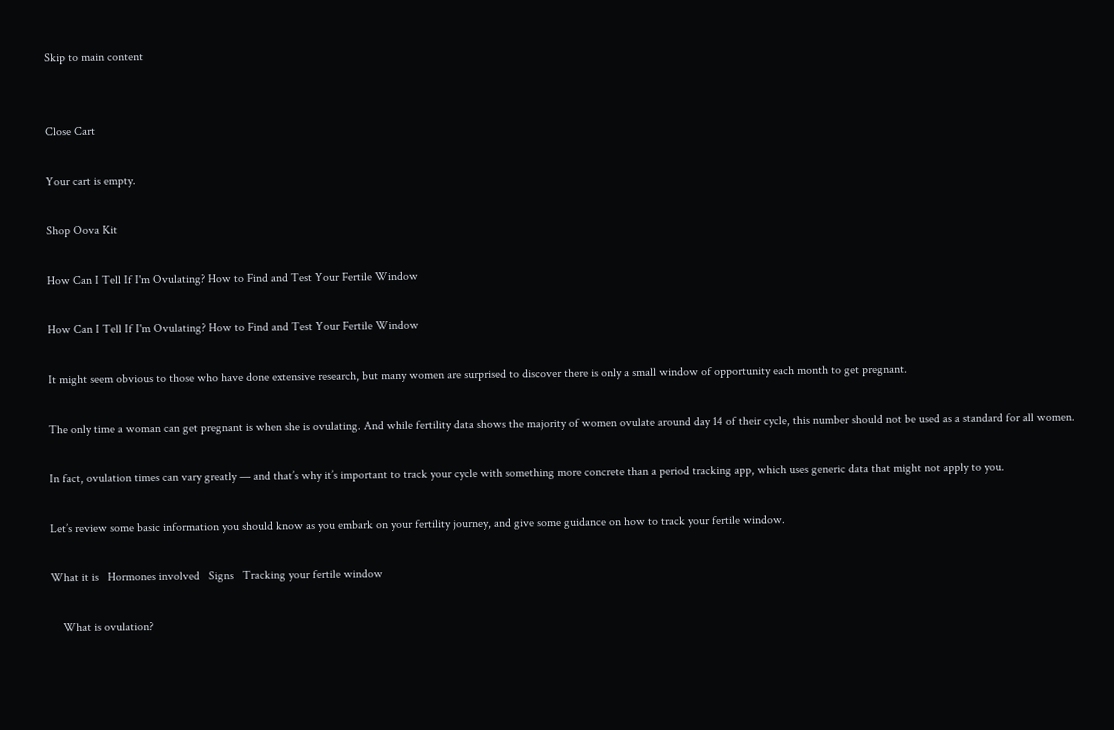Skip to main content


Close Cart

Your cart is empty.

Shop Oova Kit

How Can I Tell If I'm Ovulating? How to Find and Test Your Fertile Window

How Can I Tell If I'm Ovulating? How to Find and Test Your Fertile Window

It might seem obvious to those who have done extensive research, but many women are surprised to discover there is only a small window of opportunity each month to get pregnant.

The only time a woman can get pregnant is when she is ovulating. And while fertility data shows the majority of women ovulate around day 14 of their cycle, this number should not be used as a standard for all women.

In fact, ovulation times can vary greatly — and that’s why it’s important to track your cycle with something more concrete than a period tracking app, which uses generic data that might not apply to you.

Let’s review some basic information you should know as you embark on your fertility journey, and give some guidance on how to track your fertile window.

What it is   Hormones involved   Signs   Tracking your fertile window

    What is ovulation?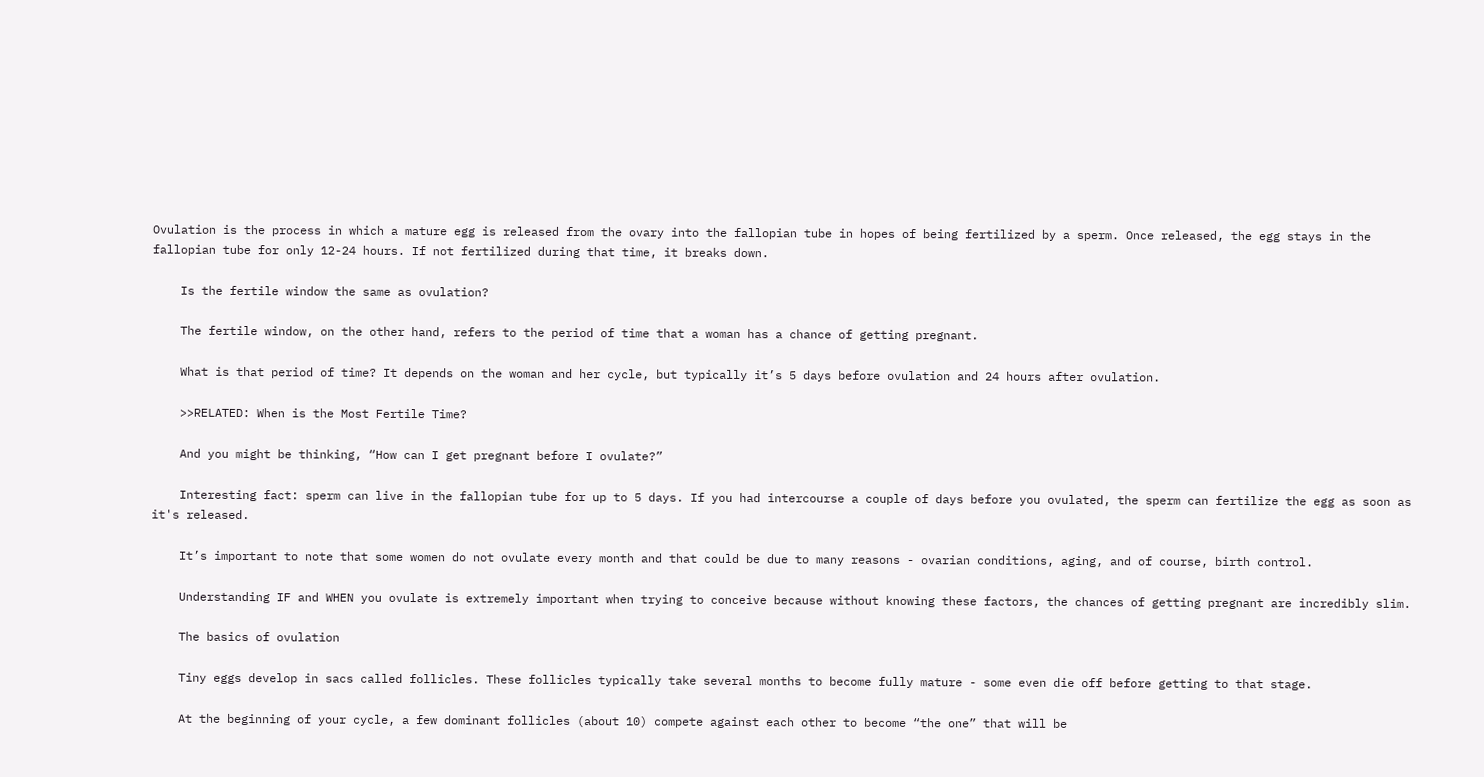Ovulation is the process in which a mature egg is released from the ovary into the fallopian tube in hopes of being fertilized by a sperm. Once released, the egg stays in the fallopian tube for only 12-24 hours. If not fertilized during that time, it breaks down.

    Is the fertile window the same as ovulation?

    The fertile window, on the other hand, refers to the period of time that a woman has a chance of getting pregnant.

    What is that period of time? It depends on the woman and her cycle, but typically it’s 5 days before ovulation and 24 hours after ovulation.

    >>RELATED: When is the Most Fertile Time?

    And you might be thinking, “How can I get pregnant before I ovulate?”

    Interesting fact: sperm can live in the fallopian tube for up to 5 days. If you had intercourse a couple of days before you ovulated, the sperm can fertilize the egg as soon as it's released.

    It’s important to note that some women do not ovulate every month and that could be due to many reasons - ovarian conditions, aging, and of course, birth control.

    Understanding IF and WHEN you ovulate is extremely important when trying to conceive because without knowing these factors, the chances of getting pregnant are incredibly slim.

    The basics of ovulation

    Tiny eggs develop in sacs called follicles. These follicles typically take several months to become fully mature - some even die off before getting to that stage.

    At the beginning of your cycle, a few dominant follicles (about 10) compete against each other to become “the one” that will be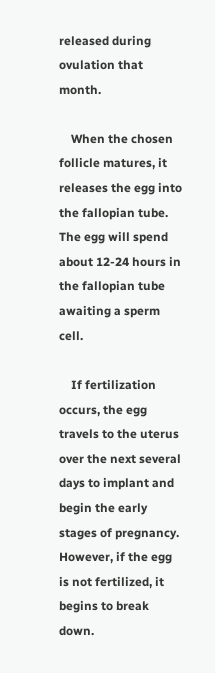released during ovulation that month.

    When the chosen follicle matures, it releases the egg into the fallopian tube. The egg will spend about 12-24 hours in the fallopian tube awaiting a sperm cell.

    If fertilization occurs, the egg travels to the uterus over the next several days to implant and begin the early stages of pregnancy. However, if the egg is not fertilized, it begins to break down.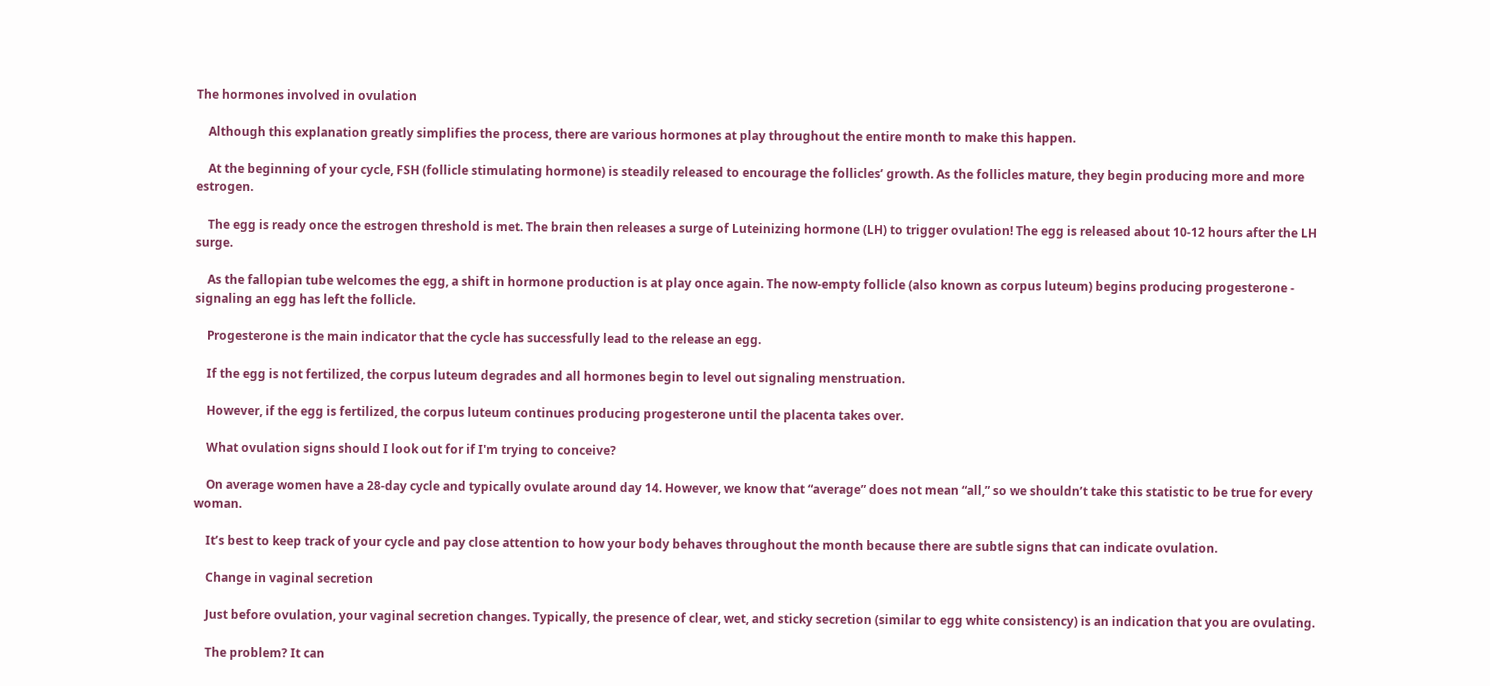The hormones involved in ovulation

    Although this explanation greatly simplifies the process, there are various hormones at play throughout the entire month to make this happen.

    At the beginning of your cycle, FSH (follicle stimulating hormone) is steadily released to encourage the follicles’ growth. As the follicles mature, they begin producing more and more estrogen.

    The egg is ready once the estrogen threshold is met. The brain then releases a surge of Luteinizing hormone (LH) to trigger ovulation! The egg is released about 10-12 hours after the LH surge.

    As the fallopian tube welcomes the egg, a shift in hormone production is at play once again. The now-empty follicle (also known as corpus luteum) begins producing progesterone - signaling an egg has left the follicle.

    Progesterone is the main indicator that the cycle has successfully lead to the release an egg.

    If the egg is not fertilized, the corpus luteum degrades and all hormones begin to level out signaling menstruation.

    However, if the egg is fertilized, the corpus luteum continues producing progesterone until the placenta takes over.

    What ovulation signs should I look out for if I'm trying to conceive?

    On average women have a 28-day cycle and typically ovulate around day 14. However, we know that “average” does not mean “all,” so we shouldn’t take this statistic to be true for every woman.

    It’s best to keep track of your cycle and pay close attention to how your body behaves throughout the month because there are subtle signs that can indicate ovulation.

    Change in vaginal secretion

    Just before ovulation, your vaginal secretion changes. Typically, the presence of clear, wet, and sticky secretion (similar to egg white consistency) is an indication that you are ovulating.

    The problem? It can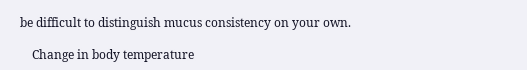be difficult to distinguish mucus consistency on your own.

    Change in body temperature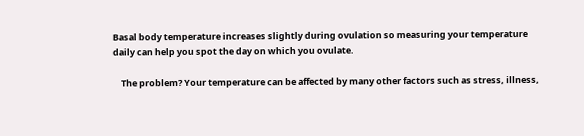Basal body temperature increases slightly during ovulation so measuring your temperature daily can help you spot the day on which you ovulate.

    The problem? Your temperature can be affected by many other factors such as stress, illness,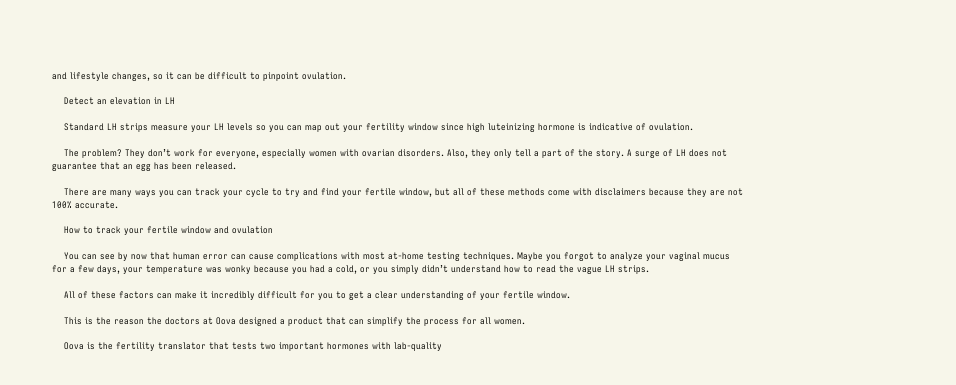and lifestyle changes, so it can be difficult to pinpoint ovulation.

    Detect an elevation in LH

    Standard LH strips measure your LH levels so you can map out your fertility window since high luteinizing hormone is indicative of ovulation.

    The problem? They don’t work for everyone, especially women with ovarian disorders. Also, they only tell a part of the story. A surge of LH does not guarantee that an egg has been released.

    There are many ways you can track your cycle to try and find your fertile window, but all of these methods come with disclaimers because they are not 100% accurate.

    How to track your fertile window and ovulation

    You can see by now that human error can cause complications with most at-home testing techniques. Maybe you forgot to analyze your vaginal mucus for a few days, your temperature was wonky because you had a cold, or you simply didn’t understand how to read the vague LH strips.

    All of these factors can make it incredibly difficult for you to get a clear understanding of your fertile window.

    This is the reason the doctors at Oova designed a product that can simplify the process for all women.

    Oova is the fertility translator that tests two important hormones with lab-quality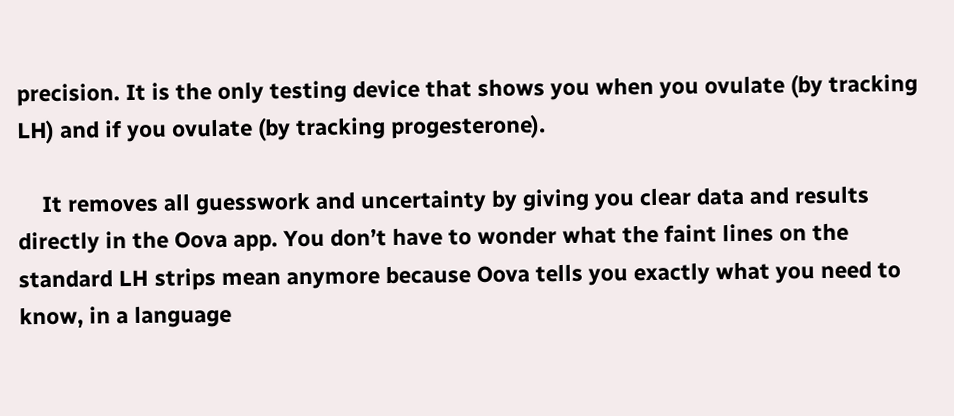precision. It is the only testing device that shows you when you ovulate (by tracking LH) and if you ovulate (by tracking progesterone).

    It removes all guesswork and uncertainty by giving you clear data and results directly in the Oova app. You don’t have to wonder what the faint lines on the standard LH strips mean anymore because Oova tells you exactly what you need to know, in a language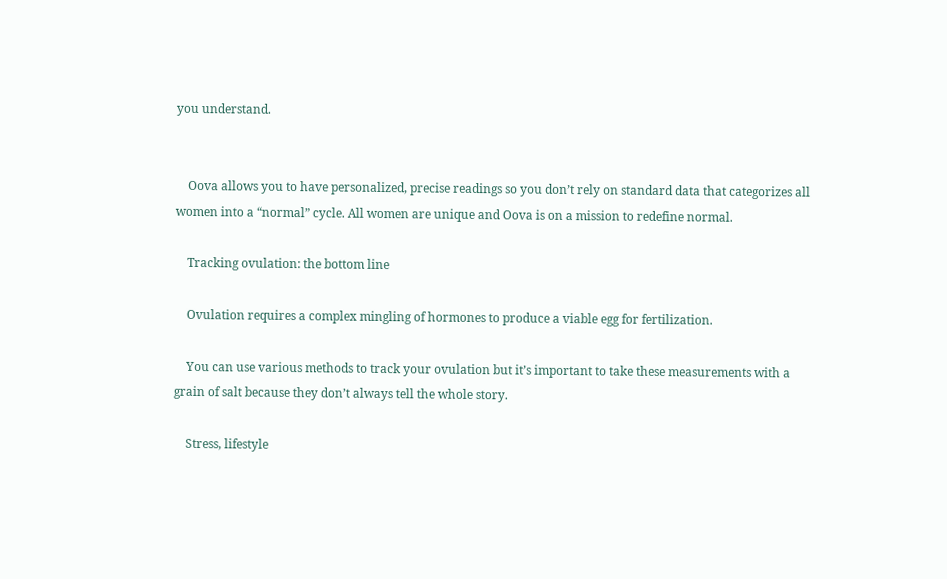you understand.


    Oova allows you to have personalized, precise readings so you don’t rely on standard data that categorizes all women into a “normal” cycle. All women are unique and Oova is on a mission to redefine normal.

    Tracking ovulation: the bottom line

    Ovulation requires a complex mingling of hormones to produce a viable egg for fertilization.

    You can use various methods to track your ovulation but it’s important to take these measurements with a grain of salt because they don’t always tell the whole story.

    Stress, lifestyle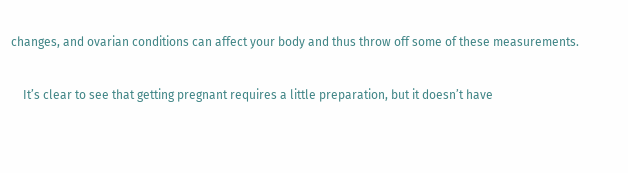changes, and ovarian conditions can affect your body and thus throw off some of these measurements.

    It’s clear to see that getting pregnant requires a little preparation, but it doesn’t have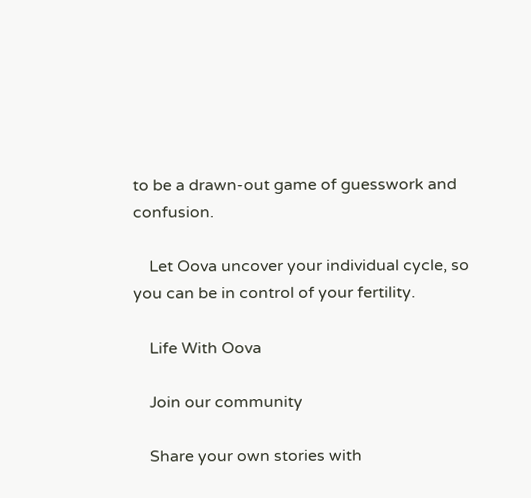to be a drawn-out game of guesswork and confusion.

    Let Oova uncover your individual cycle, so you can be in control of your fertility.

    Life With Oova

    Join our community

    Share your own stories with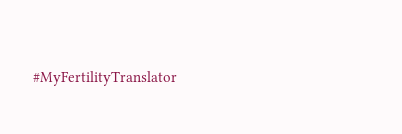#MyFertilityTranslator